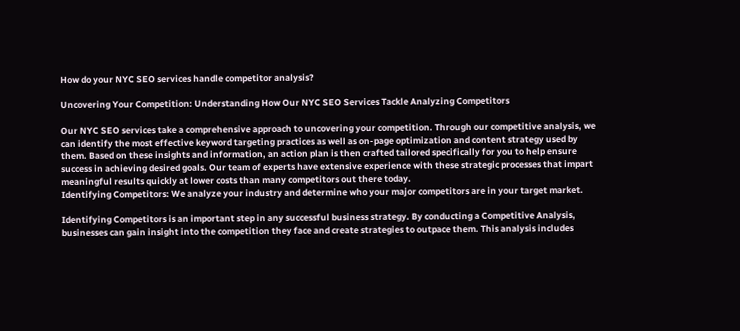How do your NYC SEO services handle competitor analysis?

Uncovering Your Competition: Understanding How Our NYC SEO Services Tackle Analyzing Competitors

Our NYC SEO services take a comprehensive approach to uncovering your competition. Through our competitive analysis, we can identify the most effective keyword targeting practices as well as on-page optimization and content strategy used by them. Based on these insights and information, an action plan is then crafted tailored specifically for you to help ensure success in achieving desired goals. Our team of experts have extensive experience with these strategic processes that impart meaningful results quickly at lower costs than many competitors out there today.
Identifying Competitors: We analyze your industry and determine who your major competitors are in your target market.

Identifying Competitors is an important step in any successful business strategy. By conducting a Competitive Analysis, businesses can gain insight into the competition they face and create strategies to outpace them. This analysis includes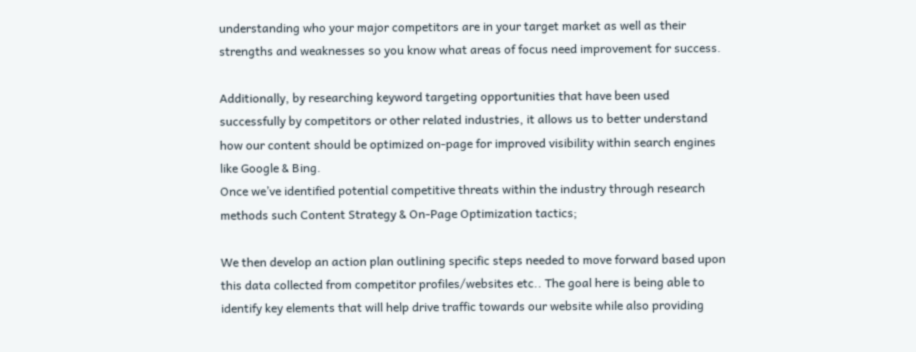understanding who your major competitors are in your target market as well as their strengths and weaknesses so you know what areas of focus need improvement for success.

Additionally, by researching keyword targeting opportunities that have been used successfully by competitors or other related industries, it allows us to better understand how our content should be optimized on-page for improved visibility within search engines like Google & Bing.
Once we’ve identified potential competitive threats within the industry through research methods such Content Strategy & On-Page Optimization tactics;

We then develop an action plan outlining specific steps needed to move forward based upon this data collected from competitor profiles/websites etc.. The goal here is being able to identify key elements that will help drive traffic towards our website while also providing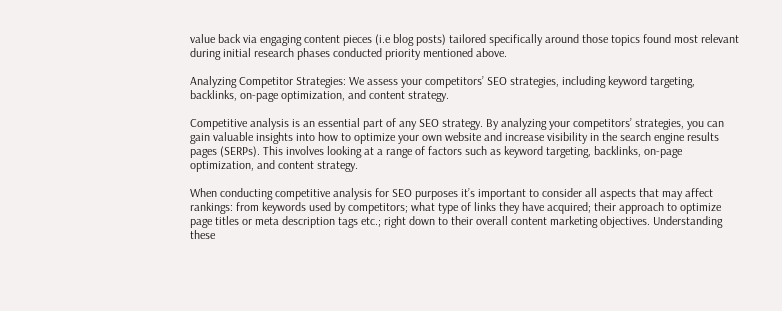value back via engaging content pieces (i.e blog posts) tailored specifically around those topics found most relevant during initial research phases conducted priority mentioned above.

Analyzing Competitor Strategies: We assess your competitors’ SEO strategies, including keyword targeting, backlinks, on-page optimization, and content strategy.

Competitive analysis is an essential part of any SEO strategy. By analyzing your competitors’ strategies, you can gain valuable insights into how to optimize your own website and increase visibility in the search engine results pages (SERPs). This involves looking at a range of factors such as keyword targeting, backlinks, on-page optimization, and content strategy.

When conducting competitive analysis for SEO purposes it’s important to consider all aspects that may affect rankings: from keywords used by competitors; what type of links they have acquired; their approach to optimize page titles or meta description tags etc.; right down to their overall content marketing objectives. Understanding these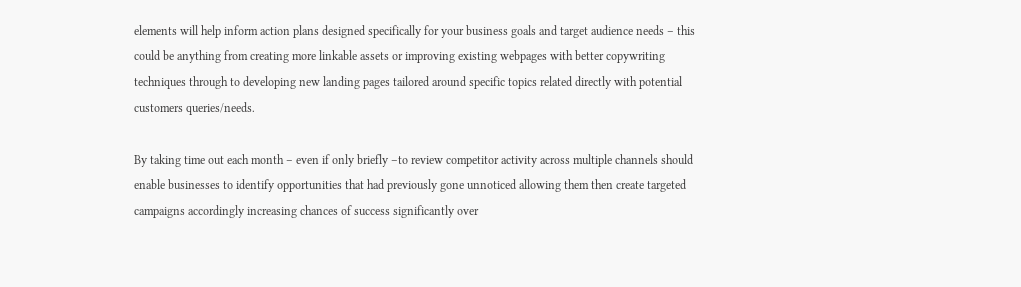elements will help inform action plans designed specifically for your business goals and target audience needs – this could be anything from creating more linkable assets or improving existing webpages with better copywriting techniques through to developing new landing pages tailored around specific topics related directly with potential customers queries/needs.

By taking time out each month – even if only briefly –to review competitor activity across multiple channels should enable businesses to identify opportunities that had previously gone unnoticed allowing them then create targeted campaigns accordingly increasing chances of success significantly over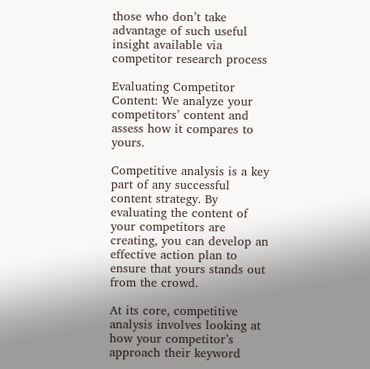those who don’t take advantage of such useful insight available via competitor research process

Evaluating Competitor Content: We analyze your competitors’ content and assess how it compares to yours.

Competitive analysis is a key part of any successful content strategy. By evaluating the content of your competitors are creating, you can develop an effective action plan to ensure that yours stands out from the crowd.

At its core, competitive analysis involves looking at how your competitor’s approach their keyword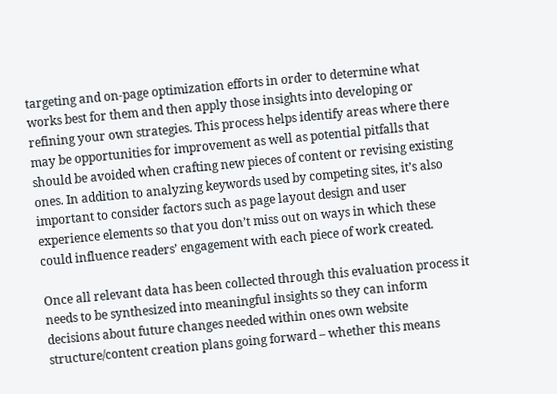targeting and on-page optimization efforts in order to determine what works best for them and then apply those insights into developing or refining your own strategies. This process helps identify areas where there may be opportunities for improvement as well as potential pitfalls that should be avoided when crafting new pieces of content or revising existing ones. In addition to analyzing keywords used by competing sites, it’s also important to consider factors such as page layout design and user experience elements so that you don’t miss out on ways in which these could influence readers’ engagement with each piece of work created.

Once all relevant data has been collected through this evaluation process it needs to be synthesized into meaningful insights so they can inform decisions about future changes needed within ones own website structure/content creation plans going forward – whether this means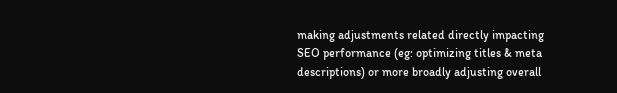making adjustments related directly impacting SEO performance (eg: optimizing titles & meta descriptions) or more broadly adjusting overall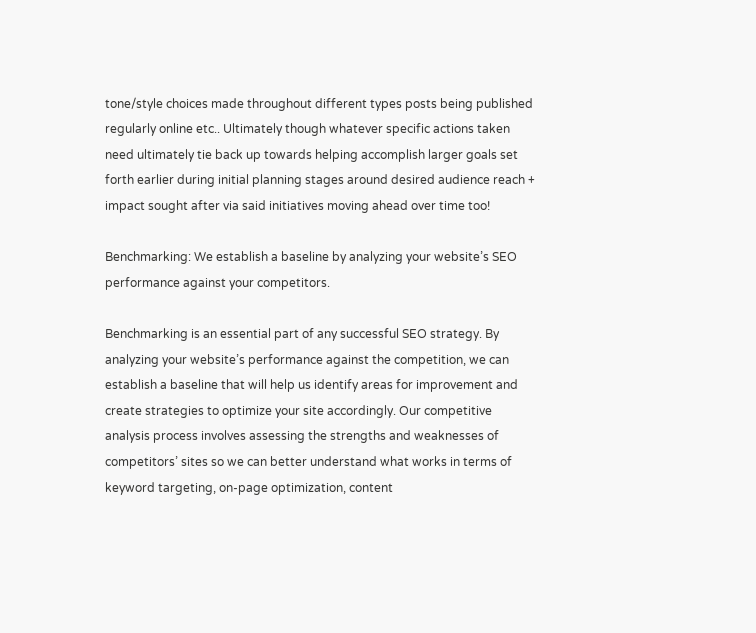tone/style choices made throughout different types posts being published regularly online etc.. Ultimately though whatever specific actions taken need ultimately tie back up towards helping accomplish larger goals set forth earlier during initial planning stages around desired audience reach + impact sought after via said initiatives moving ahead over time too!

Benchmarking: We establish a baseline by analyzing your website’s SEO performance against your competitors.

Benchmarking is an essential part of any successful SEO strategy. By analyzing your website’s performance against the competition, we can establish a baseline that will help us identify areas for improvement and create strategies to optimize your site accordingly. Our competitive analysis process involves assessing the strengths and weaknesses of competitors’ sites so we can better understand what works in terms of keyword targeting, on-page optimization, content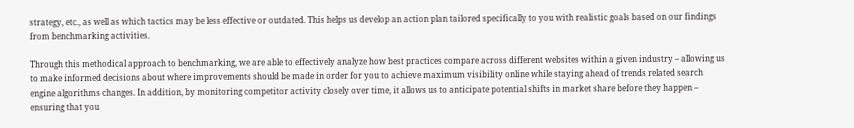strategy, etc., as well as which tactics may be less effective or outdated. This helps us develop an action plan tailored specifically to you with realistic goals based on our findings from benchmarking activities.

Through this methodical approach to benchmarking, we are able to effectively analyze how best practices compare across different websites within a given industry – allowing us to make informed decisions about where improvements should be made in order for you to achieve maximum visibility online while staying ahead of trends related search engine algorithms changes. In addition, by monitoring competitor activity closely over time, it allows us to anticipate potential shifts in market share before they happen – ensuring that you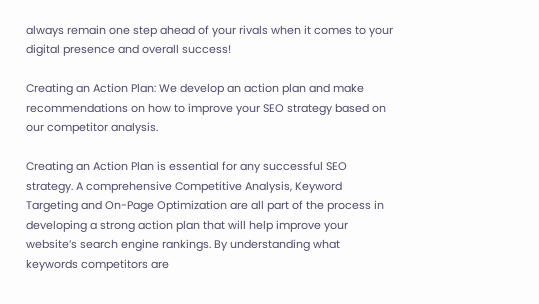always remain one step ahead of your rivals when it comes to your digital presence and overall success!

Creating an Action Plan: We develop an action plan and make recommendations on how to improve your SEO strategy based on our competitor analysis.

Creating an Action Plan is essential for any successful SEO strategy. A comprehensive Competitive Analysis, Keyword Targeting and On-Page Optimization are all part of the process in developing a strong action plan that will help improve your website’s search engine rankings. By understanding what keywords competitors are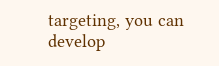targeting, you can develop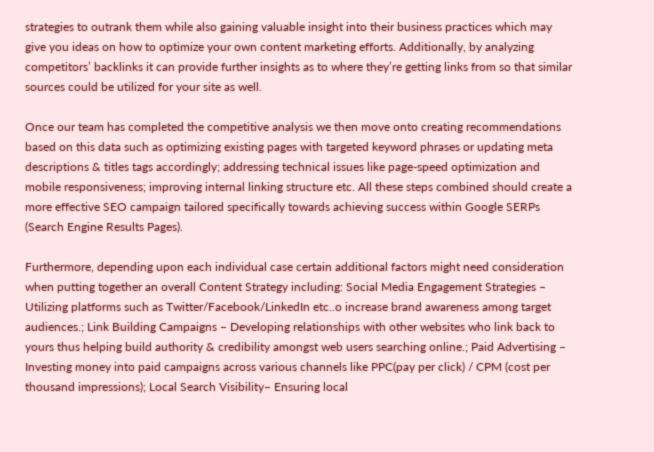strategies to outrank them while also gaining valuable insight into their business practices which may give you ideas on how to optimize your own content marketing efforts. Additionally, by analyzing competitors’ backlinks it can provide further insights as to where they’re getting links from so that similar sources could be utilized for your site as well.

Once our team has completed the competitive analysis we then move onto creating recommendations based on this data such as optimizing existing pages with targeted keyword phrases or updating meta descriptions & titles tags accordingly; addressing technical issues like page-speed optimization and mobile responsiveness; improving internal linking structure etc. All these steps combined should create a more effective SEO campaign tailored specifically towards achieving success within Google SERPs (Search Engine Results Pages).

Furthermore, depending upon each individual case certain additional factors might need consideration when putting together an overall Content Strategy including: Social Media Engagement Strategies – Utilizing platforms such as Twitter/Facebook/LinkedIn etc..o increase brand awareness among target audiences.; Link Building Campaigns – Developing relationships with other websites who link back to yours thus helping build authority & credibility amongst web users searching online.; Paid Advertising – Investing money into paid campaigns across various channels like PPC(pay per click) / CPM (cost per thousand impressions); Local Search Visibility– Ensuring local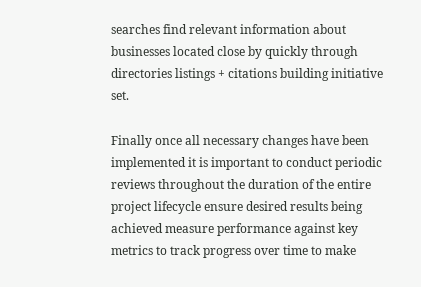searches find relevant information about businesses located close by quickly through directories listings + citations building initiative set.

Finally once all necessary changes have been implemented it is important to conduct periodic reviews throughout the duration of the entire project lifecycle ensure desired results being achieved measure performance against key metrics to track progress over time to make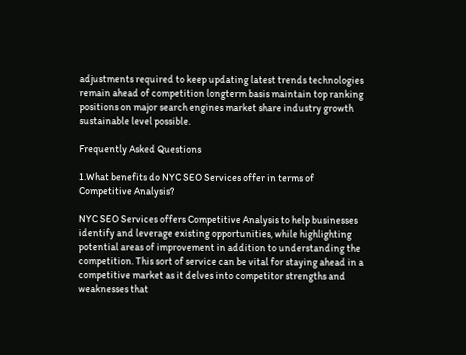adjustments required to keep updating latest trends technologies remain ahead of competition longterm basis maintain top ranking positions on major search engines market share industry growth sustainable level possible.

Frequently Asked Questions

1.What benefits do NYC SEO Services offer in terms of Competitive Analysis?

NYC SEO Services offers Competitive Analysis to help businesses identify and leverage existing opportunities, while highlighting potential areas of improvement in addition to understanding the competition. This sort of service can be vital for staying ahead in a competitive market as it delves into competitor strengths and weaknesses that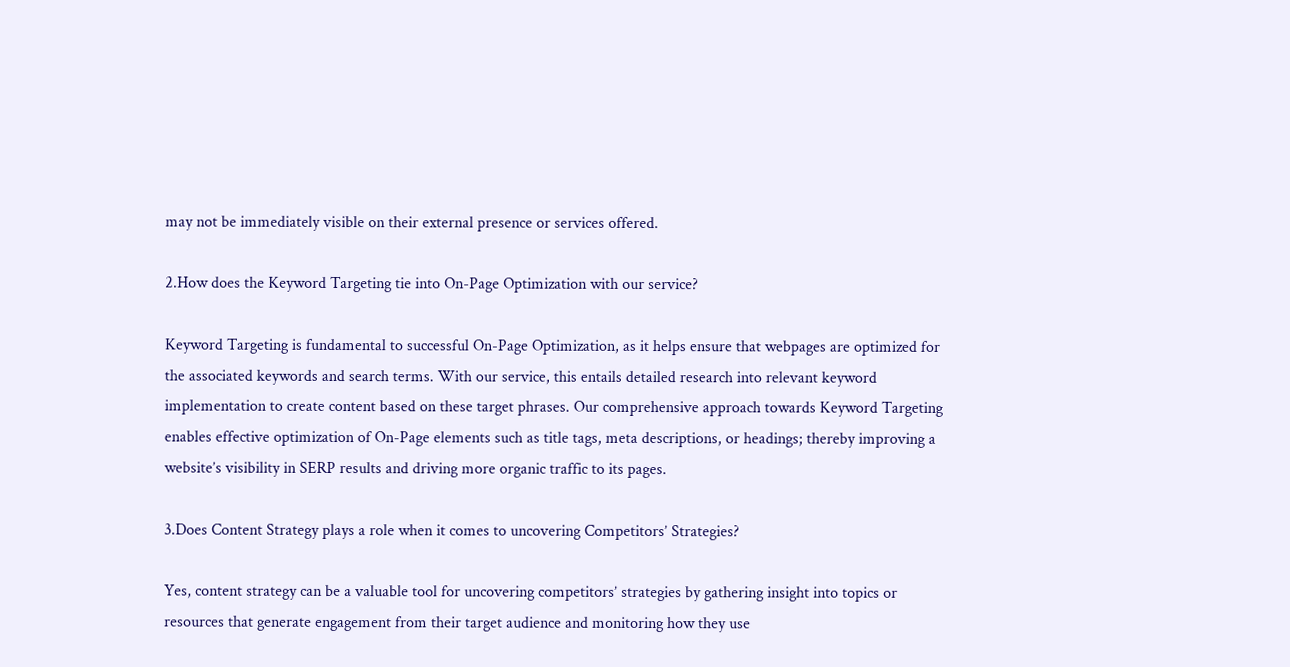may not be immediately visible on their external presence or services offered.

2.How does the Keyword Targeting tie into On-Page Optimization with our service?

Keyword Targeting is fundamental to successful On-Page Optimization, as it helps ensure that webpages are optimized for the associated keywords and search terms. With our service, this entails detailed research into relevant keyword implementation to create content based on these target phrases. Our comprehensive approach towards Keyword Targeting enables effective optimization of On-Page elements such as title tags, meta descriptions, or headings; thereby improving a website’s visibility in SERP results and driving more organic traffic to its pages.

3.Does Content Strategy plays a role when it comes to uncovering Competitors’ Strategies?

Yes, content strategy can be a valuable tool for uncovering competitors’ strategies by gathering insight into topics or resources that generate engagement from their target audience and monitoring how they use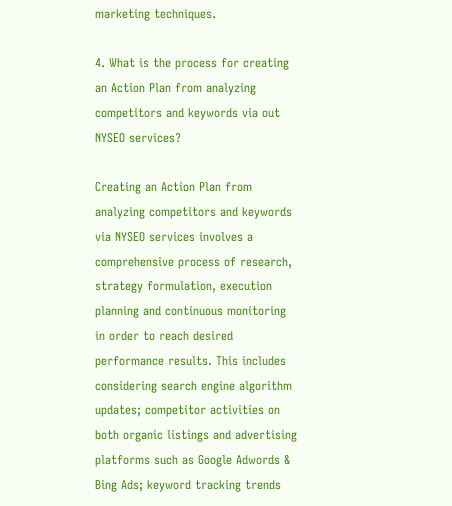marketing techniques.

4. What is the process for creating an Action Plan from analyzing competitors and keywords via out NYSEO services?

Creating an Action Plan from analyzing competitors and keywords via NYSEO services involves a comprehensive process of research, strategy formulation, execution planning and continuous monitoring in order to reach desired performance results. This includes considering search engine algorithm updates; competitor activities on both organic listings and advertising platforms such as Google Adwords & Bing Ads; keyword tracking trends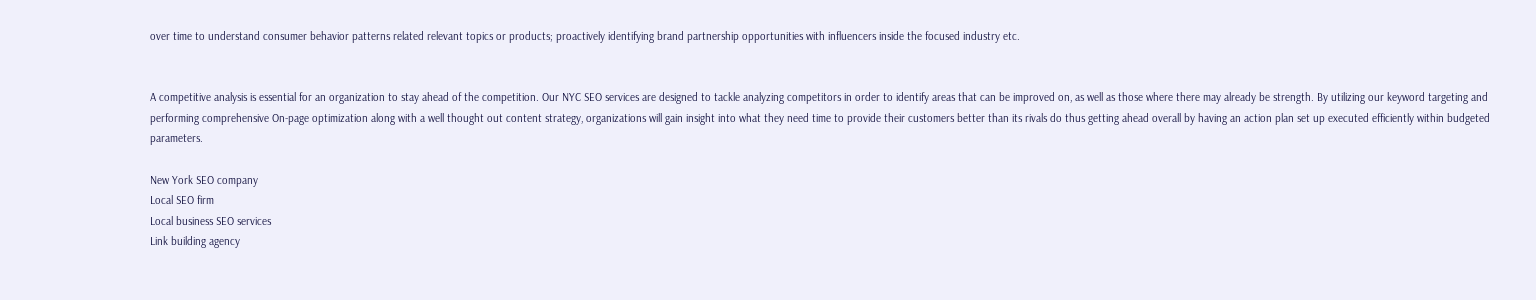over time to understand consumer behavior patterns related relevant topics or products; proactively identifying brand partnership opportunities with influencers inside the focused industry etc.


A competitive analysis is essential for an organization to stay ahead of the competition. Our NYC SEO services are designed to tackle analyzing competitors in order to identify areas that can be improved on, as well as those where there may already be strength. By utilizing our keyword targeting and performing comprehensive On-page optimization along with a well thought out content strategy, organizations will gain insight into what they need time to provide their customers better than its rivals do thus getting ahead overall by having an action plan set up executed efficiently within budgeted parameters.

New York SEO company
Local SEO firm
Local business SEO services
Link building agency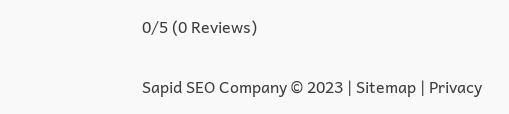0/5 (0 Reviews)

Sapid SEO Company © 2023 | Sitemap | Privacy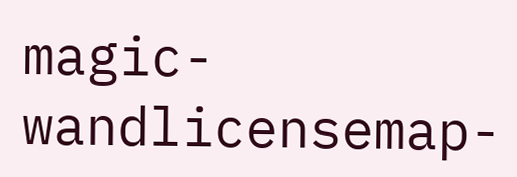magic-wandlicensemap-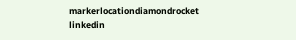markerlocationdiamondrocket linkedin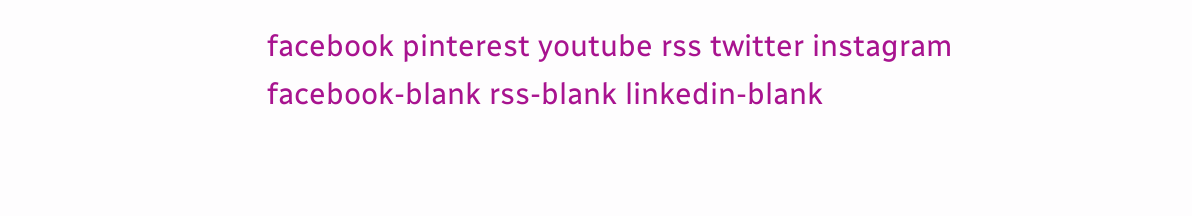facebook pinterest youtube rss twitter instagram facebook-blank rss-blank linkedin-blank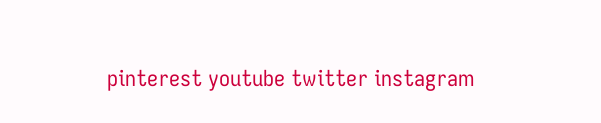pinterest youtube twitter instagram